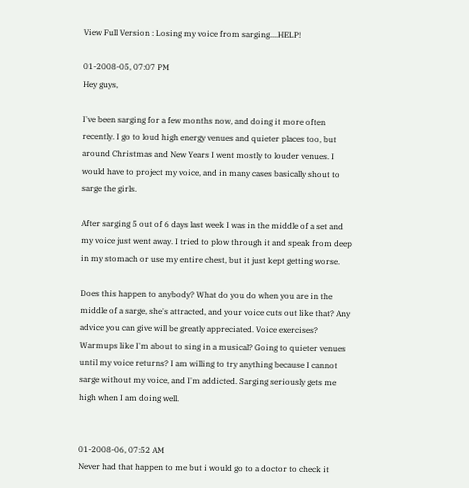View Full Version : Losing my voice from sarging....HELP!

01-2008-05, 07:07 PM
Hey guys,

I've been sarging for a few months now, and doing it more often recently. I go to loud high energy venues and quieter places too, but around Christmas and New Years I went mostly to louder venues. I would have to project my voice, and in many cases basically shout to sarge the girls.

After sarging 5 out of 6 days last week I was in the middle of a set and my voice just went away. I tried to plow through it and speak from deep in my stomach or use my entire chest, but it just kept getting worse.

Does this happen to anybody? What do you do when you are in the middle of a sarge, she's attracted, and your voice cuts out like that? Any advice you can give will be greatly appreciated. Voice exercises? Warmups like I'm about to sing in a musical? Going to quieter venues until my voice returns? I am willing to try anything because I cannot sarge without my voice, and I'm addicted. Sarging seriously gets me high when I am doing well.


01-2008-06, 07:52 AM
Never had that happen to me but i would go to a doctor to check it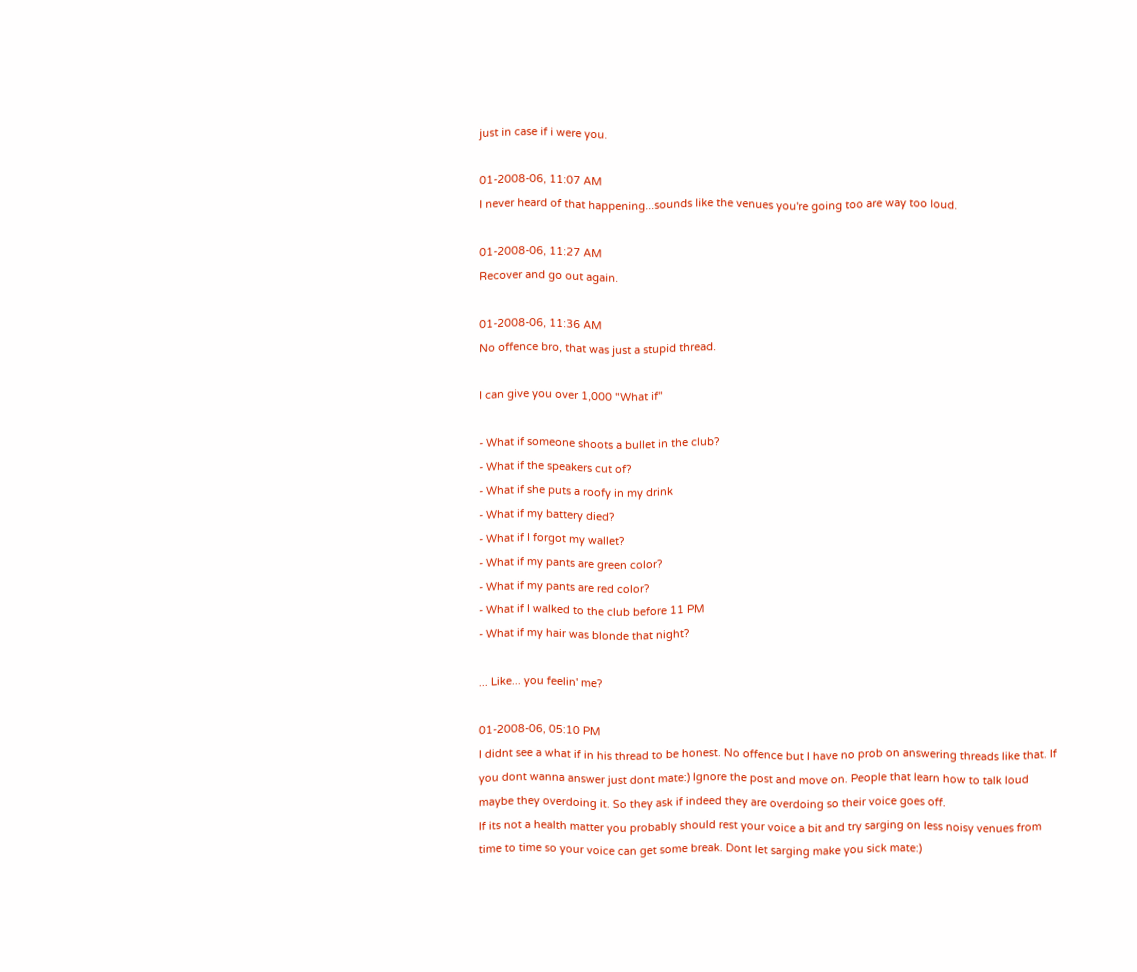just in case if i were you.

01-2008-06, 11:07 AM
I never heard of that happening...sounds like the venues you're going too are way too loud.

01-2008-06, 11:27 AM
Recover and go out again.

01-2008-06, 11:36 AM
No offence bro, that was just a stupid thread.

I can give you over 1,000 "What if"

- What if someone shoots a bullet in the club?
- What if the speakers cut of?
- What if she puts a roofy in my drink
- What if my battery died?
- What if I forgot my wallet?
- What if my pants are green color?
- What if my pants are red color?
- What if I walked to the club before 11 PM
- What if my hair was blonde that night?

... Like... you feelin' me?

01-2008-06, 05:10 PM
I didnt see a what if in his thread to be honest. No offence but I have no prob on answering threads like that. If you dont wanna answer just dont mate:) Ignore the post and move on. People that learn how to talk loud maybe they overdoing it. So they ask if indeed they are overdoing so their voice goes off.
If its not a health matter you probably should rest your voice a bit and try sarging on less noisy venues from time to time so your voice can get some break. Dont let sarging make you sick mate:)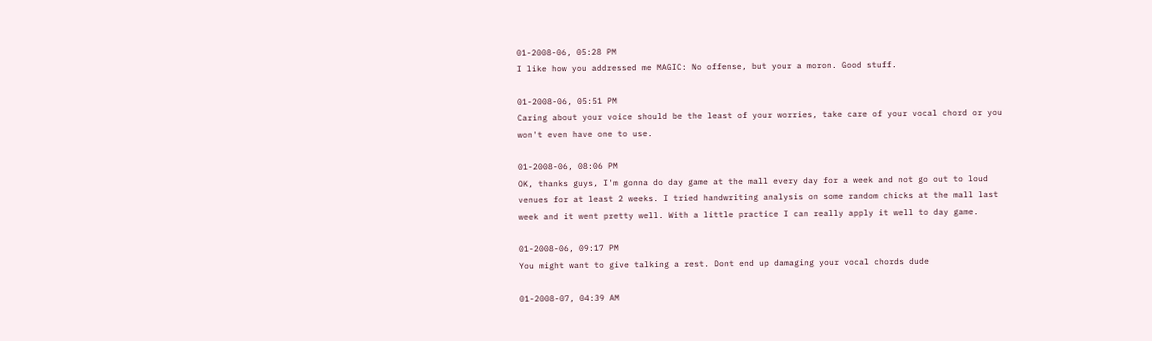01-2008-06, 05:28 PM
I like how you addressed me MAGIC: No offense, but your a moron. Good stuff.

01-2008-06, 05:51 PM
Caring about your voice should be the least of your worries, take care of your vocal chord or you won't even have one to use.

01-2008-06, 08:06 PM
OK, thanks guys, I'm gonna do day game at the mall every day for a week and not go out to loud venues for at least 2 weeks. I tried handwriting analysis on some random chicks at the mall last week and it went pretty well. With a little practice I can really apply it well to day game.

01-2008-06, 09:17 PM
You might want to give talking a rest. Dont end up damaging your vocal chords dude

01-2008-07, 04:39 AM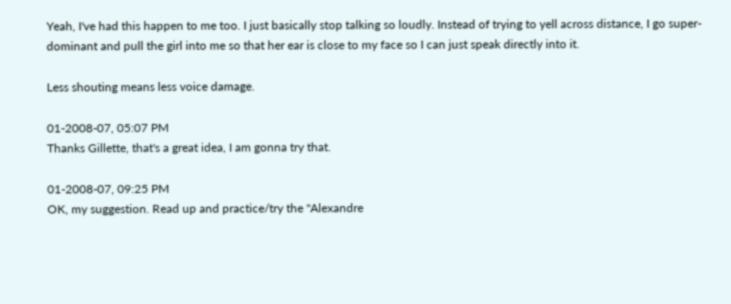Yeah, I've had this happen to me too. I just basically stop talking so loudly. Instead of trying to yell across distance, I go super-dominant and pull the girl into me so that her ear is close to my face so I can just speak directly into it.

Less shouting means less voice damage.

01-2008-07, 05:07 PM
Thanks Gillette, that's a great idea, I am gonna try that.

01-2008-07, 09:25 PM
OK, my suggestion. Read up and practice/try the "Alexandre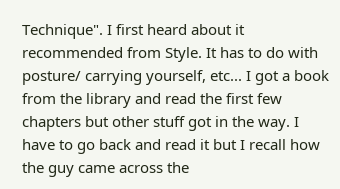Technique". I first heard about it recommended from Style. It has to do with posture/ carrying yourself, etc... I got a book from the library and read the first few chapters but other stuff got in the way. I have to go back and read it but I recall how the guy came across the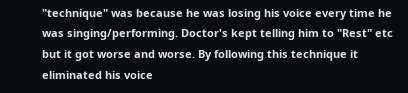"technique" was because he was losing his voice every time he was singing/performing. Doctor's kept telling him to "Rest" etc but it got worse and worse. By following this technique it eliminated his voice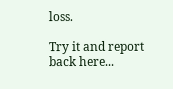loss.

Try it and report back here...